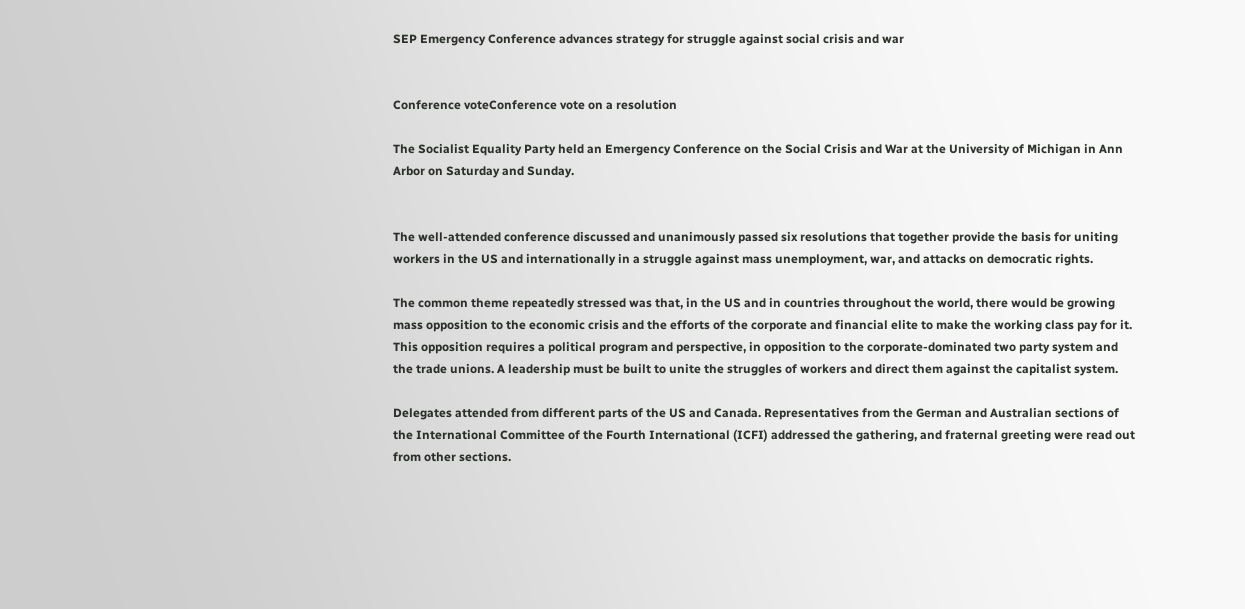SEP Emergency Conference advances strategy for struggle against social crisis and war


Conference voteConference vote on a resolution

The Socialist Equality Party held an Emergency Conference on the Social Crisis and War at the University of Michigan in Ann Arbor on Saturday and Sunday.


The well-attended conference discussed and unanimously passed six resolutions that together provide the basis for uniting workers in the US and internationally in a struggle against mass unemployment, war, and attacks on democratic rights.

The common theme repeatedly stressed was that, in the US and in countries throughout the world, there would be growing mass opposition to the economic crisis and the efforts of the corporate and financial elite to make the working class pay for it. This opposition requires a political program and perspective, in opposition to the corporate-dominated two party system and the trade unions. A leadership must be built to unite the struggles of workers and direct them against the capitalist system.

Delegates attended from different parts of the US and Canada. Representatives from the German and Australian sections of the International Committee of the Fourth International (ICFI) addressed the gathering, and fraternal greeting were read out from other sections.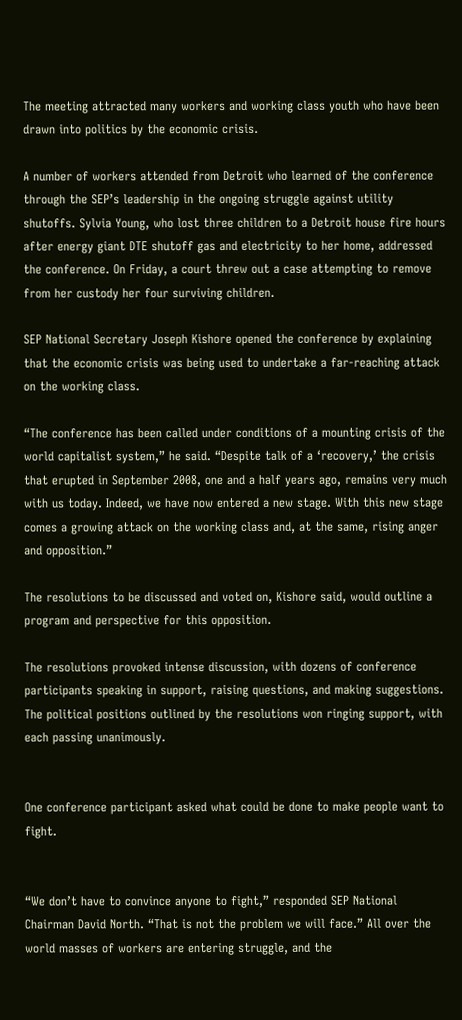The meeting attracted many workers and working class youth who have been drawn into politics by the economic crisis.

A number of workers attended from Detroit who learned of the conference through the SEP’s leadership in the ongoing struggle against utility shutoffs. Sylvia Young, who lost three children to a Detroit house fire hours after energy giant DTE shutoff gas and electricity to her home, addressed the conference. On Friday, a court threw out a case attempting to remove from her custody her four surviving children.

SEP National Secretary Joseph Kishore opened the conference by explaining that the economic crisis was being used to undertake a far-reaching attack on the working class.

“The conference has been called under conditions of a mounting crisis of the world capitalist system,” he said. “Despite talk of a ‘recovery,’ the crisis that erupted in September 2008, one and a half years ago, remains very much with us today. Indeed, we have now entered a new stage. With this new stage comes a growing attack on the working class and, at the same, rising anger and opposition.”

The resolutions to be discussed and voted on, Kishore said, would outline a program and perspective for this opposition.

The resolutions provoked intense discussion, with dozens of conference participants speaking in support, raising questions, and making suggestions. The political positions outlined by the resolutions won ringing support, with each passing unanimously.


One conference participant asked what could be done to make people want to fight.


“We don’t have to convince anyone to fight,” responded SEP National Chairman David North. “That is not the problem we will face.” All over the world masses of workers are entering struggle, and the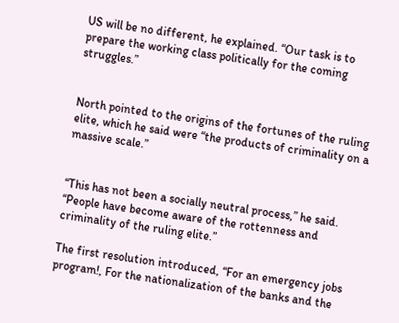US will be no different, he explained. “Our task is to prepare the working class politically for the coming struggles.”


North pointed to the origins of the fortunes of the ruling elite, which he said were “the products of criminality on a massive scale.”


“This has not been a socially neutral process,” he said. “People have become aware of the rottenness and criminality of the ruling elite.”

The first resolution introduced, “For an emergency jobs program!, For the nationalization of the banks and the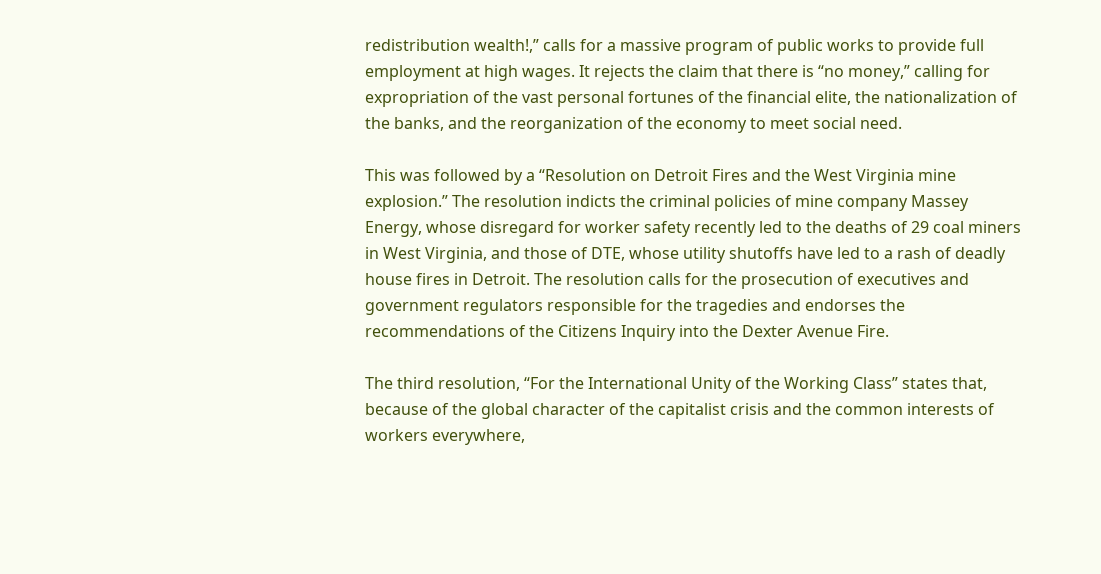redistribution wealth!,” calls for a massive program of public works to provide full employment at high wages. It rejects the claim that there is “no money,” calling for expropriation of the vast personal fortunes of the financial elite, the nationalization of the banks, and the reorganization of the economy to meet social need.

This was followed by a “Resolution on Detroit Fires and the West Virginia mine explosion.” The resolution indicts the criminal policies of mine company Massey Energy, whose disregard for worker safety recently led to the deaths of 29 coal miners in West Virginia, and those of DTE, whose utility shutoffs have led to a rash of deadly house fires in Detroit. The resolution calls for the prosecution of executives and government regulators responsible for the tragedies and endorses the recommendations of the Citizens Inquiry into the Dexter Avenue Fire.

The third resolution, “For the International Unity of the Working Class” states that, because of the global character of the capitalist crisis and the common interests of workers everywhere,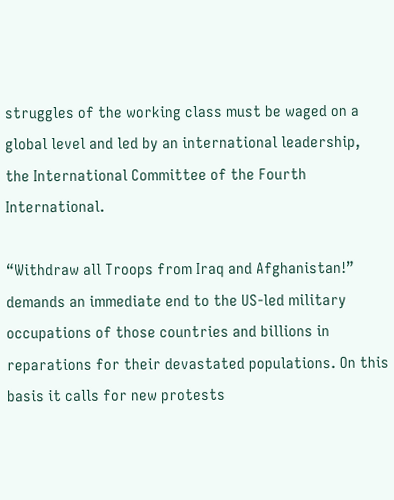struggles of the working class must be waged on a global level and led by an international leadership, the International Committee of the Fourth International.

“Withdraw all Troops from Iraq and Afghanistan!” demands an immediate end to the US-led military occupations of those countries and billions in reparations for their devastated populations. On this basis it calls for new protests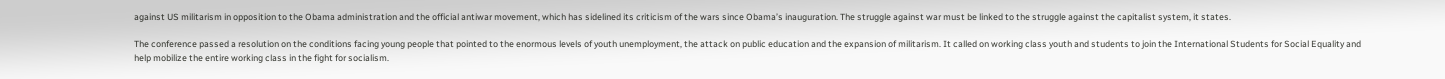against US militarism in opposition to the Obama administration and the official antiwar movement, which has sidelined its criticism of the wars since Obama’s inauguration. The struggle against war must be linked to the struggle against the capitalist system, it states.

The conference passed a resolution on the conditions facing young people that pointed to the enormous levels of youth unemployment, the attack on public education and the expansion of militarism. It called on working class youth and students to join the International Students for Social Equality and help mobilize the entire working class in the fight for socialism.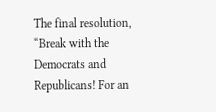The final resolution, “Break with the Democrats and Republicans! For an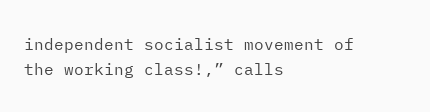independent socialist movement of the working class!,” calls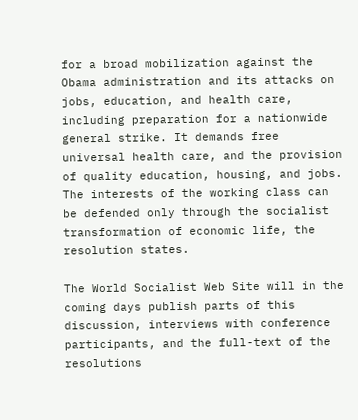for a broad mobilization against the Obama administration and its attacks on jobs, education, and health care, including preparation for a nationwide general strike. It demands free universal health care, and the provision of quality education, housing, and jobs. The interests of the working class can be defended only through the socialist transformation of economic life, the resolution states.

The World Socialist Web Site will in the coming days publish parts of this discussion, interviews with conference participants, and the full-text of the resolutions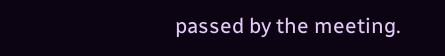passed by the meeting.